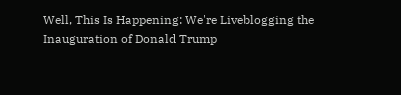Well, This Is Happening: We're Liveblogging the Inauguration of Donald Trump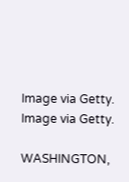Image via Getty.
Image via Getty.

WASHINGTON,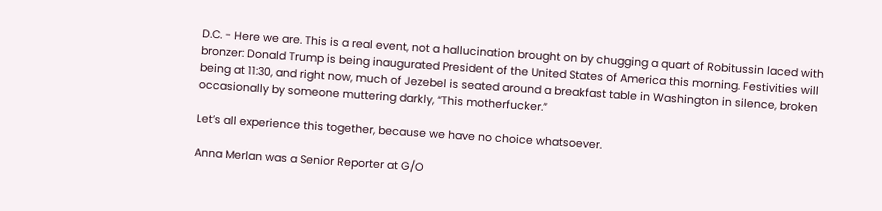D.C. - Here we are. This is a real event, not a hallucination brought on by chugging a quart of Robitussin laced with bronzer: Donald Trump is being inaugurated President of the United States of America this morning. Festivities will being at 11:30, and right now, much of Jezebel is seated around a breakfast table in Washington in silence, broken occasionally by someone muttering darkly, “This motherfucker.”

Let’s all experience this together, because we have no choice whatsoever.

Anna Merlan was a Senior Reporter at G/O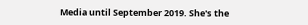Media until September 2019. She's the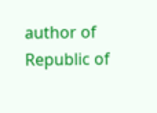author of Republic of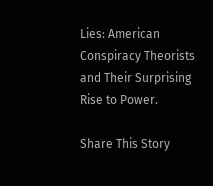Lies: American Conspiracy Theorists and Their Surprising Rise to Power.

Share This Story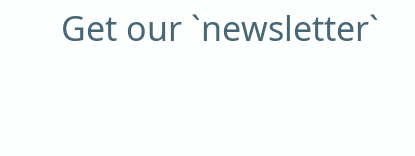Get our `newsletter`